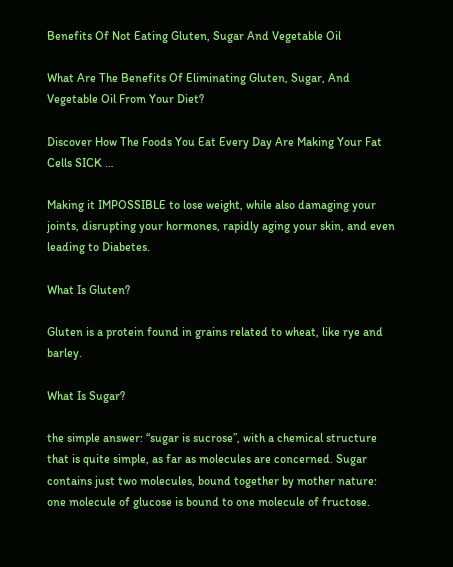Benefits Of Not Eating Gluten, Sugar And Vegetable Oil

What Are The Benefits Of Eliminating Gluten, Sugar, And Vegetable Oil From Your Diet?

Discover How The Foods You Eat Every Day Are Making Your Fat Cells SICK …

Making it IMPOSSIBLE to lose weight, while also damaging your joints, disrupting your hormones, rapidly aging your skin, and even leading to Diabetes.

What Is Gluten?

Gluten is a protein found in grains related to wheat, like rye and barley.

What Is Sugar?

the simple answer: “sugar is sucrose”, with a chemical structure that is quite simple, as far as molecules are concerned. Sugar contains just two molecules, bound together by mother nature: one molecule of glucose is bound to one molecule of fructose.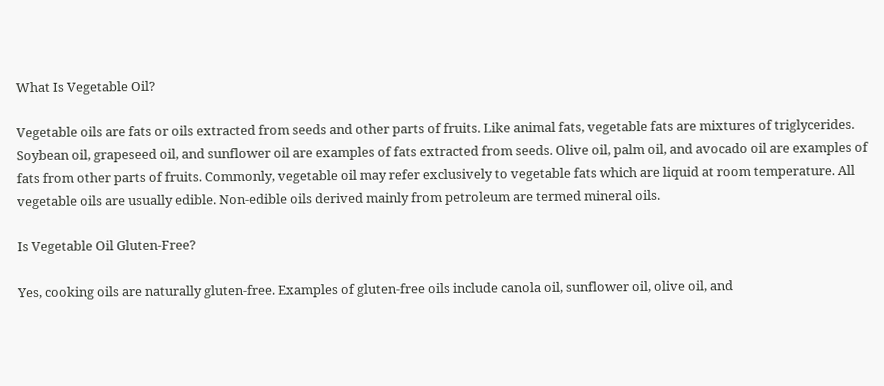What Is Vegetable Oil?

Vegetable oils are fats or oils extracted from seeds and other parts of fruits. Like animal fats, vegetable fats are mixtures of triglycerides. Soybean oil, grapeseed oil, and sunflower oil are examples of fats extracted from seeds. Olive oil, palm oil, and avocado oil are examples of fats from other parts of fruits. Commonly, vegetable oil may refer exclusively to vegetable fats which are liquid at room temperature. All vegetable oils are usually edible. Non-edible oils derived mainly from petroleum are termed mineral oils.

Is Vegetable Oil Gluten-Free?

Yes, cooking oils are naturally gluten-free. Examples of gluten-free oils include canola oil, sunflower oil, olive oil, and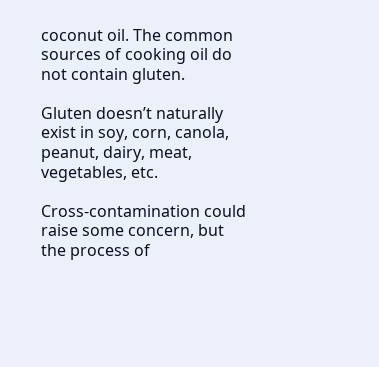coconut oil. The common sources of cooking oil do not contain gluten.

Gluten doesn’t naturally exist in soy, corn, canola, peanut, dairy, meat, vegetables, etc.

Cross-contamination could raise some concern, but the process of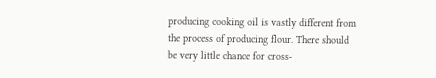producing cooking oil is vastly different from the process of producing flour. There should be very little chance for cross-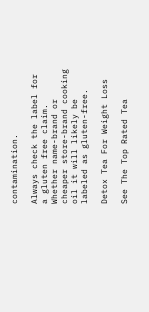contamination.

Always check the label for a gluten free claim. Whether name-brand or cheaper store-brand cooking oil it will likely be labeled as gluten-free.

Detox Tea For Weight Loss

See The Top Rated Tea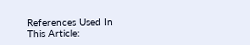References Used In This Article: